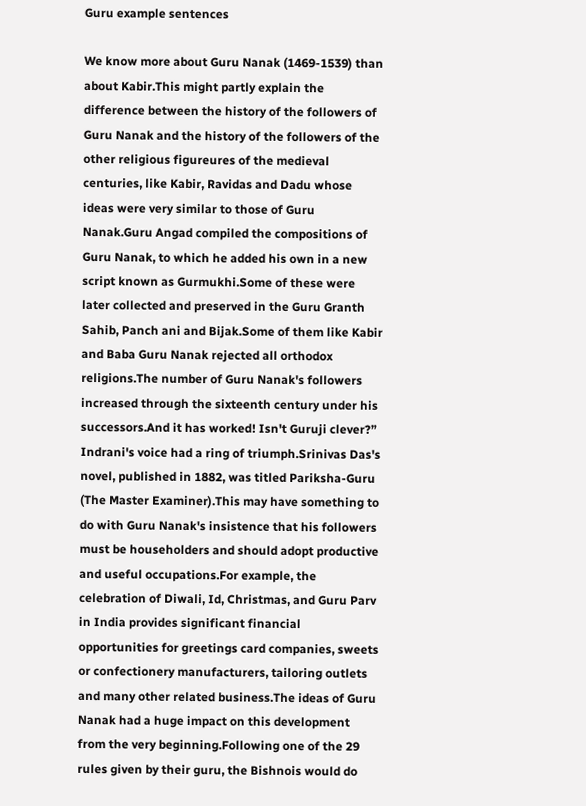Guru example sentences

We know more about Guru Nanak (1469-1539) than about Kabir.This might partly explain the difference between the history of the followers of Guru Nanak and the history of the followers of the other religious figureures of the medieval centuries, like Kabir, Ravidas and Dadu whose ideas were very similar to those of Guru Nanak.Guru Angad compiled the compositions of Guru Nanak, to which he added his own in a new script known as Gurmukhi.Some of these were later collected and preserved in the Guru Granth Sahib, Panch ani and Bijak.Some of them like Kabir and Baba Guru Nanak rejected all orthodox religions.The number of Guru Nanak's followers increased through the sixteenth century under his successors.And it has worked! Isn't Guruji clever?” Indrani's voice had a ring of triumph.Srinivas Das's novel, published in 1882, was titled Pariksha-Guru (The Master Examiner).This may have something to do with Guru Nanak's insistence that his followers must be householders and should adopt productive and useful occupations.For example, the celebration of Diwali, Id, Christmas, and Guru Parv in India provides significant financial opportunities for greetings card companies, sweets or confectionery manufacturers, tailoring outlets and many other related business.The ideas of Guru Nanak had a huge impact on this development from the very beginning.Following one of the 29 rules given by their guru, the Bishnois would do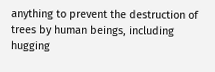anything to prevent the destruction of trees by human beings, including hugging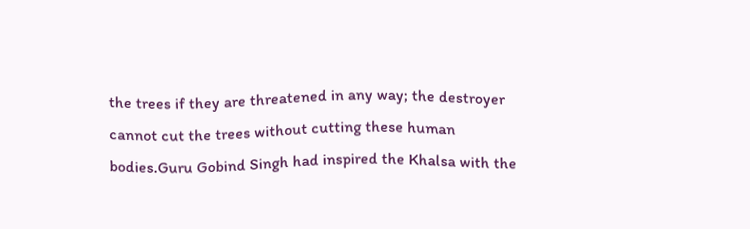the trees if they are threatened in any way; the destroyer cannot cut the trees without cutting these human bodies.Guru Gobind Singh had inspired the Khalsa with the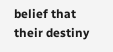belief that their destiny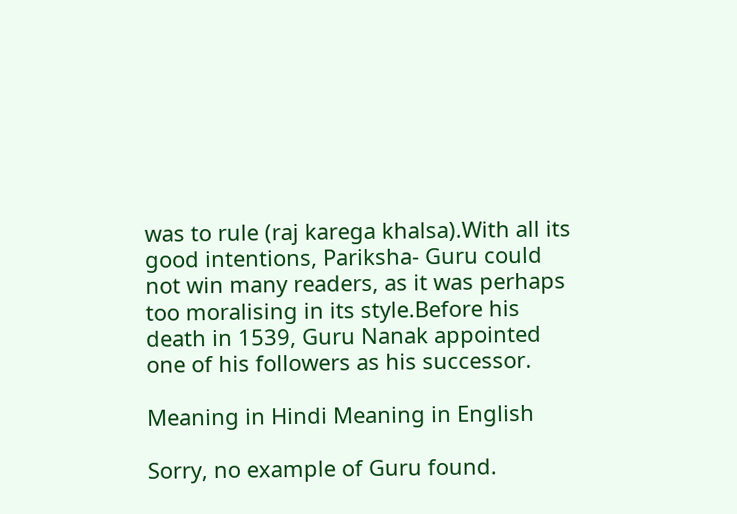was to rule (raj karega khalsa).With all its good intentions, Pariksha- Guru could not win many readers, as it was perhaps too moralising in its style.Before his death in 1539, Guru Nanak appointed one of his followers as his successor.

Meaning in Hindi Meaning in English

Sorry, no example of Guru found.